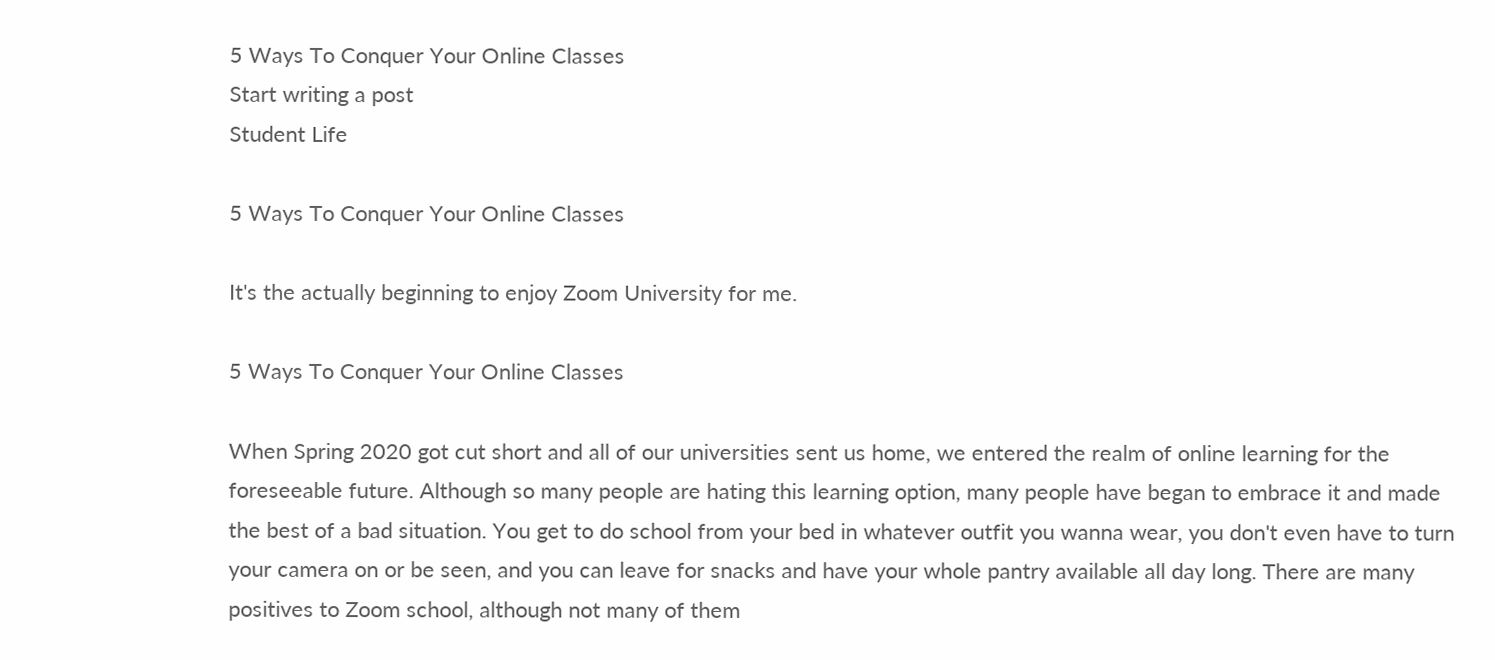5 Ways To Conquer Your Online Classes
Start writing a post
Student Life

5 Ways To Conquer Your Online Classes

It's the actually beginning to enjoy Zoom University for me.

5 Ways To Conquer Your Online Classes

When Spring 2020 got cut short and all of our universities sent us home, we entered the realm of online learning for the foreseeable future. Although so many people are hating this learning option, many people have began to embrace it and made the best of a bad situation. You get to do school from your bed in whatever outfit you wanna wear, you don't even have to turn your camera on or be seen, and you can leave for snacks and have your whole pantry available all day long. There are many positives to Zoom school, although not many of them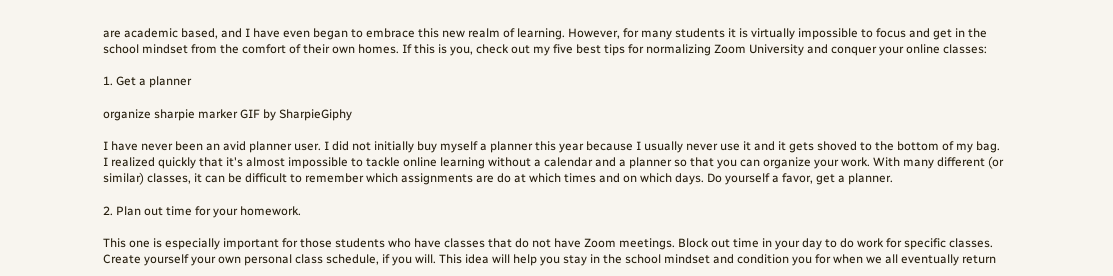are academic based, and I have even began to embrace this new realm of learning. However, for many students it is virtually impossible to focus and get in the school mindset from the comfort of their own homes. If this is you, check out my five best tips for normalizing Zoom University and conquer your online classes:

1. Get a planner

organize sharpie marker GIF by SharpieGiphy

I have never been an avid planner user. I did not initially buy myself a planner this year because I usually never use it and it gets shoved to the bottom of my bag. I realized quickly that it's almost impossible to tackle online learning without a calendar and a planner so that you can organize your work. With many different (or similar) classes, it can be difficult to remember which assignments are do at which times and on which days. Do yourself a favor, get a planner.

2. Plan out time for your homework.

This one is especially important for those students who have classes that do not have Zoom meetings. Block out time in your day to do work for specific classes. Create yourself your own personal class schedule, if you will. This idea will help you stay in the school mindset and condition you for when we all eventually return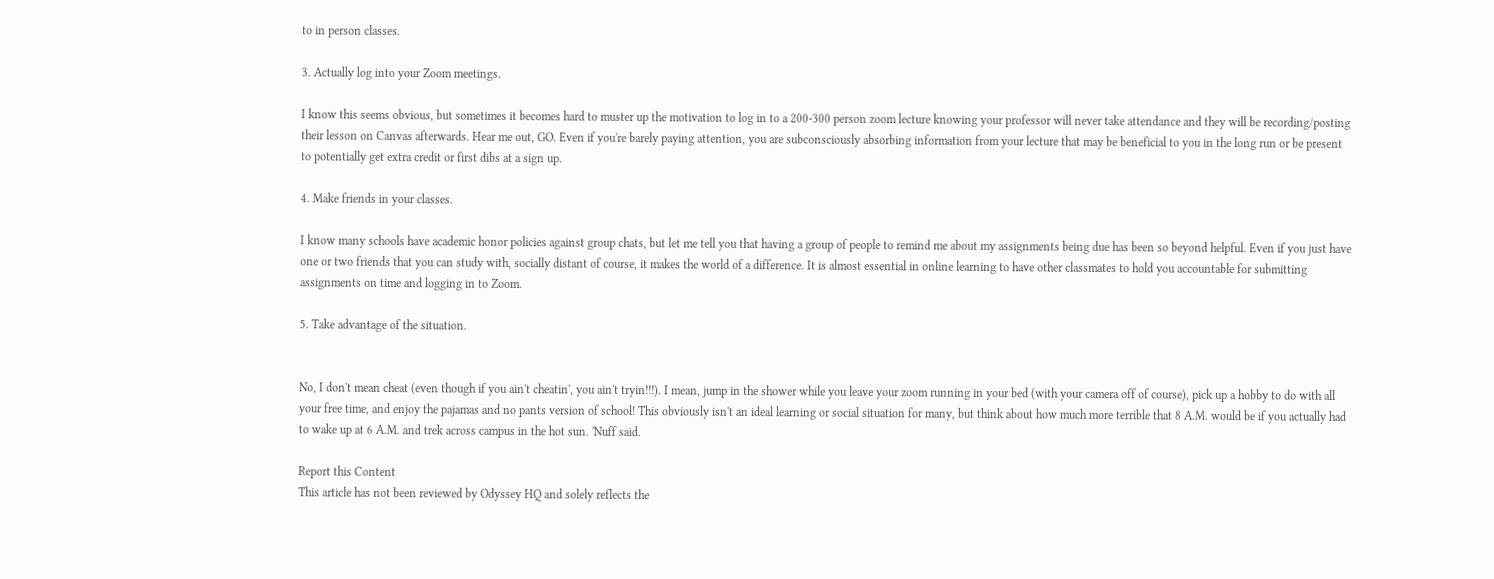to in person classes.

3. Actually log into your Zoom meetings.

I know this seems obvious, but sometimes it becomes hard to muster up the motivation to log in to a 200-300 person zoom lecture knowing your professor will never take attendance and they will be recording/posting their lesson on Canvas afterwards. Hear me out, GO. Even if you're barely paying attention, you are subconsciously absorbing information from your lecture that may be beneficial to you in the long run or be present to potentially get extra credit or first dibs at a sign up.

4. Make friends in your classes.

I know many schools have academic honor policies against group chats, but let me tell you that having a group of people to remind me about my assignments being due has been so beyond helpful. Even if you just have one or two friends that you can study with, socially distant of course, it makes the world of a difference. It is almost essential in online learning to have other classmates to hold you accountable for submitting assignments on time and logging in to Zoom.

5. Take advantage of the situation.


No, I don't mean cheat (even though if you ain't cheatin', you ain't tryin!!!). I mean, jump in the shower while you leave your zoom running in your bed (with your camera off of course), pick up a hobby to do with all your free time, and enjoy the pajamas and no pants version of school! This obviously isn't an ideal learning or social situation for many, but think about how much more terrible that 8 A.M. would be if you actually had to wake up at 6 A.M. and trek across campus in the hot sun. 'Nuff said.

Report this Content
This article has not been reviewed by Odyssey HQ and solely reflects the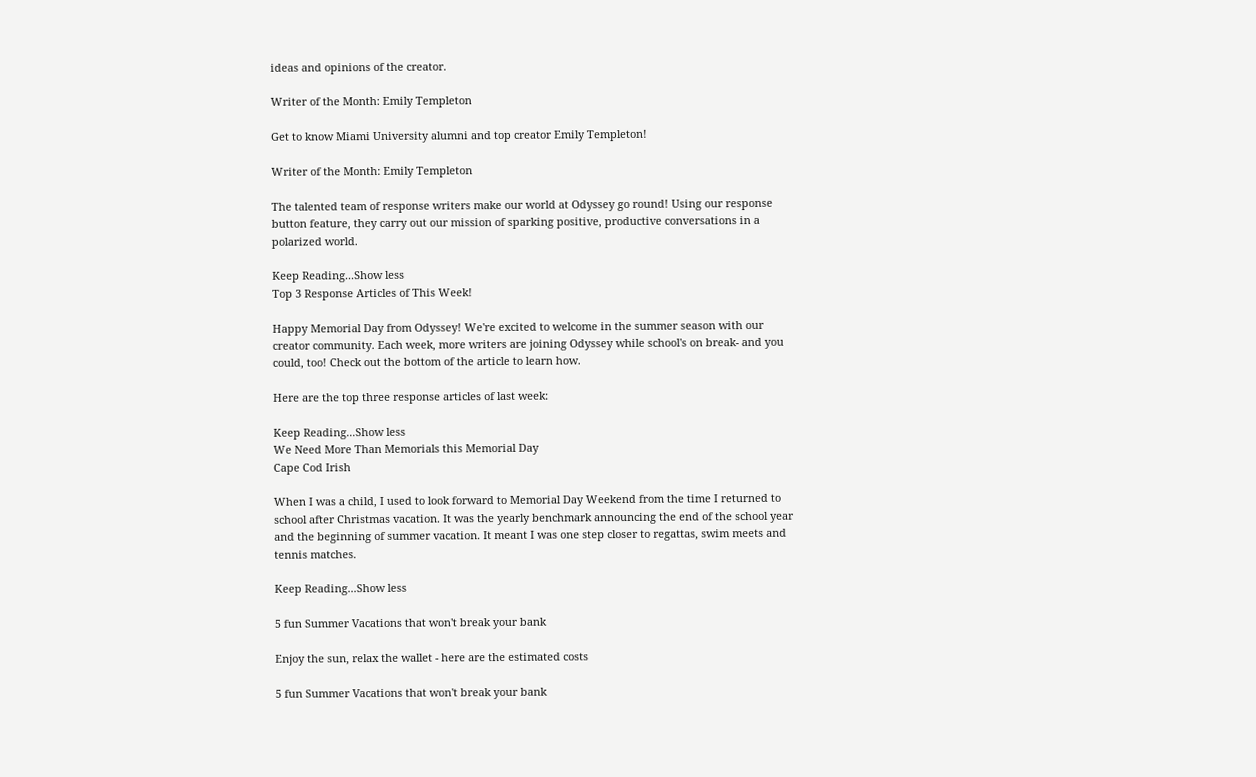ideas and opinions of the creator.

Writer of the Month: Emily Templeton

Get to know Miami University alumni and top creator Emily Templeton!

Writer of the Month: Emily Templeton

The talented team of response writers make our world at Odyssey go round! Using our response button feature, they carry out our mission of sparking positive, productive conversations in a polarized world.

Keep Reading...Show less
Top 3 Response Articles of This Week!

Happy Memorial Day from Odyssey! We're excited to welcome in the summer season with our creator community. Each week, more writers are joining Odyssey while school's on break- and you could, too! Check out the bottom of the article to learn how.

Here are the top three response articles of last week:

Keep Reading...Show less
We Need More Than Memorials this Memorial Day
Cape Cod Irish

When I was a child, I used to look forward to Memorial Day Weekend from the time I returned to school after Christmas vacation. It was the yearly benchmark announcing the end of the school year and the beginning of summer vacation. It meant I was one step closer to regattas, swim meets and tennis matches.

Keep Reading...Show less

5 fun Summer Vacations that won't break your bank

Enjoy the sun, relax the wallet - here are the estimated costs

5 fun Summer Vacations that won't break your bank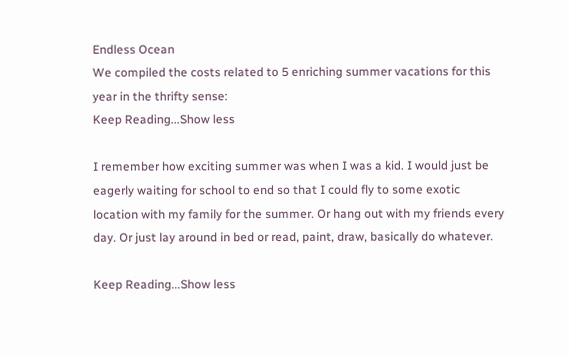Endless Ocean
We compiled the costs related to 5 enriching summer vacations for this year in the thrifty sense:
Keep Reading...Show less

I remember how exciting summer was when I was a kid. I would just be eagerly waiting for school to end so that I could fly to some exotic location with my family for the summer. Or hang out with my friends every day. Or just lay around in bed or read, paint, draw, basically do whatever.

Keep Reading...Show less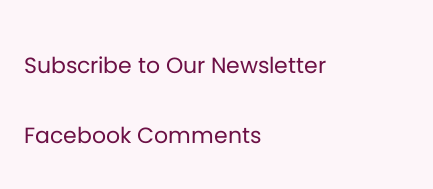Subscribe to Our Newsletter

Facebook Comments